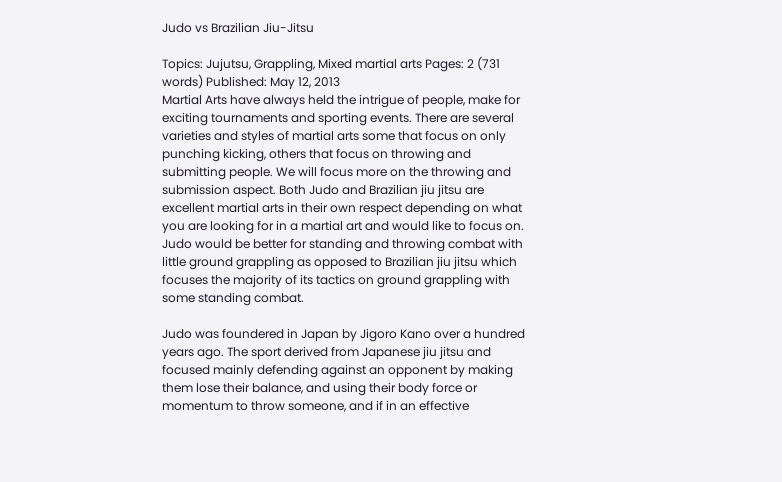Judo vs Brazilian Jiu-Jitsu

Topics: Jujutsu, Grappling, Mixed martial arts Pages: 2 (731 words) Published: May 12, 2013
Martial Arts have always held the intrigue of people, make for exciting tournaments and sporting events. There are several varieties and styles of martial arts some that focus on only punching kicking, others that focus on throwing and submitting people. We will focus more on the throwing and submission aspect. Both Judo and Brazilian jiu jitsu are excellent martial arts in their own respect depending on what you are looking for in a martial art and would like to focus on. Judo would be better for standing and throwing combat with little ground grappling as opposed to Brazilian jiu jitsu which focuses the majority of its tactics on ground grappling with some standing combat.

Judo was foundered in Japan by Jigoro Kano over a hundred years ago. The sport derived from Japanese jiu jitsu and focused mainly defending against an opponent by making them lose their balance, and using their body force or momentum to throw someone, and if in an effective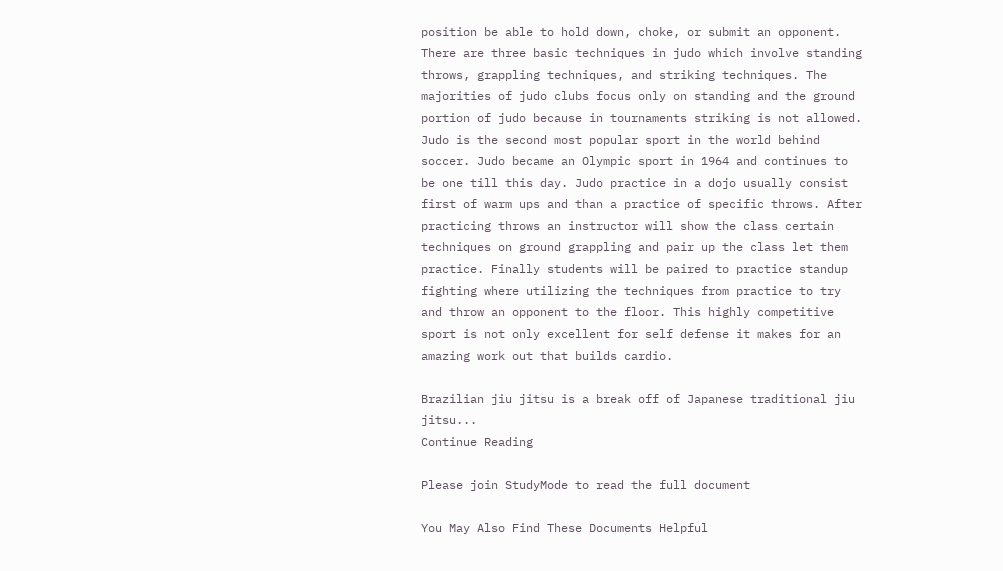position be able to hold down, choke, or submit an opponent. There are three basic techniques in judo which involve standing throws, grappling techniques, and striking techniques. The majorities of judo clubs focus only on standing and the ground portion of judo because in tournaments striking is not allowed. Judo is the second most popular sport in the world behind soccer. Judo became an Olympic sport in 1964 and continues to be one till this day. Judo practice in a dojo usually consist first of warm ups and than a practice of specific throws. After practicing throws an instructor will show the class certain techniques on ground grappling and pair up the class let them practice. Finally students will be paired to practice standup fighting where utilizing the techniques from practice to try and throw an opponent to the floor. This highly competitive sport is not only excellent for self defense it makes for an amazing work out that builds cardio.

Brazilian jiu jitsu is a break off of Japanese traditional jiu jitsu...
Continue Reading

Please join StudyMode to read the full document

You May Also Find These Documents Helpful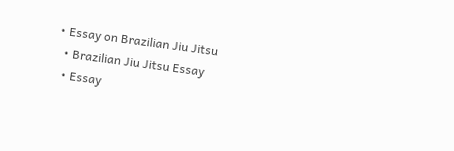• Essay on Brazilian Jiu Jitsu
  • Brazilian Jiu Jitsu Essay
  • Essay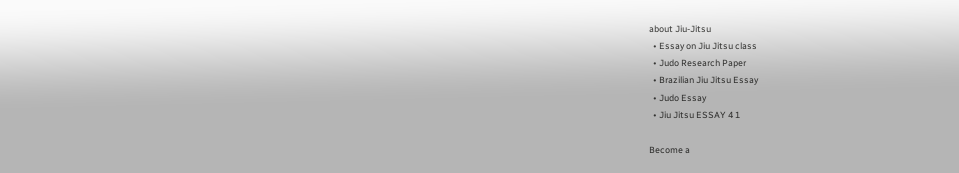about Jiu-Jitsu
  • Essay on Jiu Jitsu class
  • Judo Research Paper
  • Brazilian Jiu Jitsu Essay
  • Judo Essay
  • Jiu Jitsu ESSAY 4 1

Become a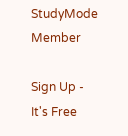StudyMode Member

Sign Up - It's Free